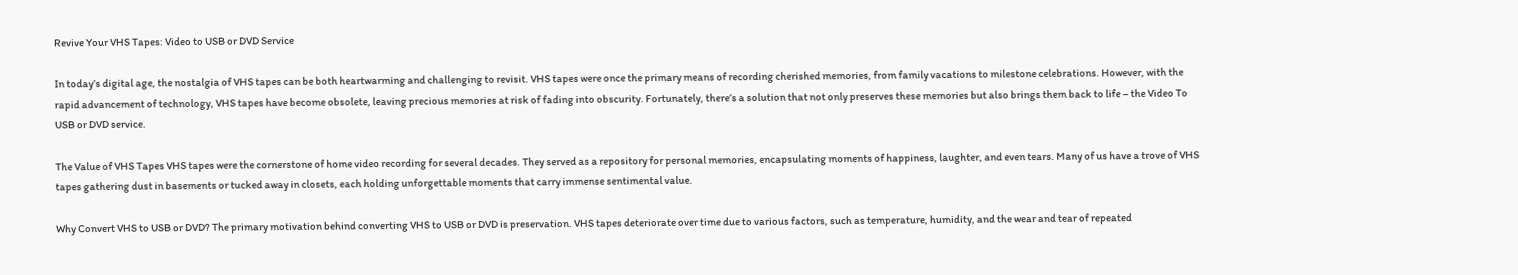Revive Your VHS Tapes: Video to USB or DVD Service

In today’s digital age, the nostalgia of VHS tapes can be both heartwarming and challenging to revisit. VHS tapes were once the primary means of recording cherished memories, from family vacations to milestone celebrations. However, with the rapid advancement of technology, VHS tapes have become obsolete, leaving precious memories at risk of fading into obscurity. Fortunately, there’s a solution that not only preserves these memories but also brings them back to life – the Video To USB or DVD service.

The Value of VHS Tapes VHS tapes were the cornerstone of home video recording for several decades. They served as a repository for personal memories, encapsulating moments of happiness, laughter, and even tears. Many of us have a trove of VHS tapes gathering dust in basements or tucked away in closets, each holding unforgettable moments that carry immense sentimental value.

Why Convert VHS to USB or DVD? The primary motivation behind converting VHS to USB or DVD is preservation. VHS tapes deteriorate over time due to various factors, such as temperature, humidity, and the wear and tear of repeated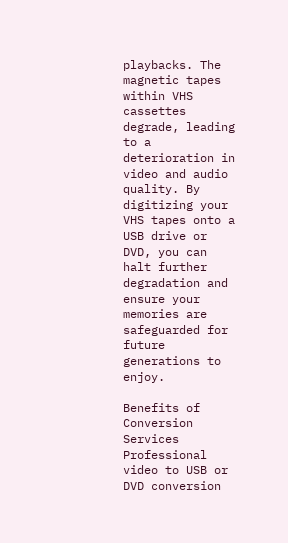playbacks. The magnetic tapes within VHS cassettes degrade, leading to a deterioration in video and audio quality. By digitizing your VHS tapes onto a USB drive or DVD, you can halt further degradation and ensure your memories are safeguarded for future generations to enjoy.

Benefits of Conversion Services Professional video to USB or DVD conversion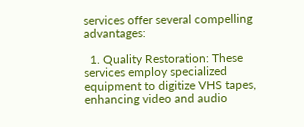services offer several compelling advantages:

  1. Quality Restoration: These services employ specialized equipment to digitize VHS tapes, enhancing video and audio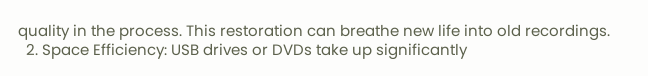quality in the process. This restoration can breathe new life into old recordings.
  2. Space Efficiency: USB drives or DVDs take up significantly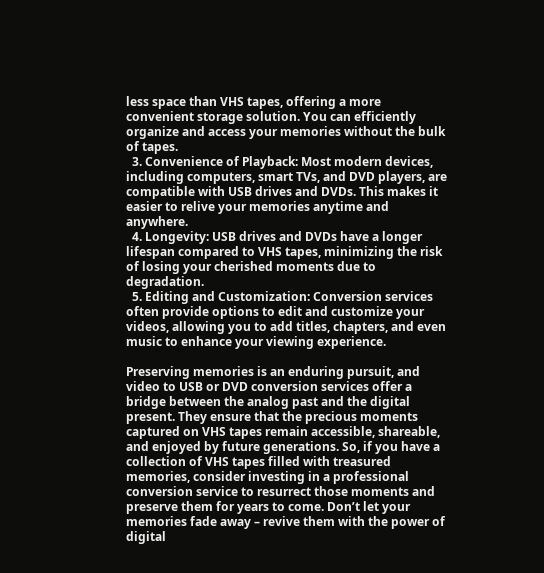less space than VHS tapes, offering a more convenient storage solution. You can efficiently organize and access your memories without the bulk of tapes.
  3. Convenience of Playback: Most modern devices, including computers, smart TVs, and DVD players, are compatible with USB drives and DVDs. This makes it easier to relive your memories anytime and anywhere.
  4. Longevity: USB drives and DVDs have a longer lifespan compared to VHS tapes, minimizing the risk of losing your cherished moments due to degradation.
  5. Editing and Customization: Conversion services often provide options to edit and customize your videos, allowing you to add titles, chapters, and even music to enhance your viewing experience.

Preserving memories is an enduring pursuit, and video to USB or DVD conversion services offer a bridge between the analog past and the digital present. They ensure that the precious moments captured on VHS tapes remain accessible, shareable, and enjoyed by future generations. So, if you have a collection of VHS tapes filled with treasured memories, consider investing in a professional conversion service to resurrect those moments and preserve them for years to come. Don’t let your memories fade away – revive them with the power of digital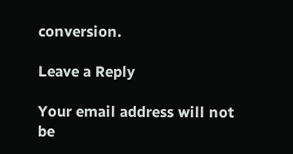conversion.

Leave a Reply

Your email address will not be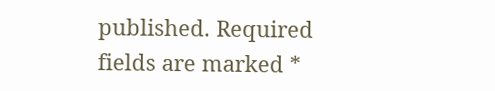published. Required fields are marked *